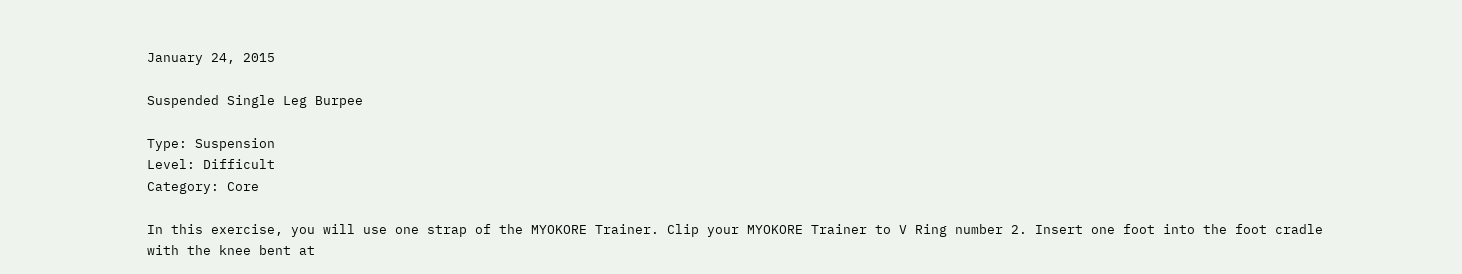January 24, 2015

Suspended Single Leg Burpee

Type: Suspension
Level: Difficult
Category: Core

In this exercise, you will use one strap of the MYOKORE Trainer. Clip your MYOKORE Trainer to V Ring number 2. Insert one foot into the foot cradle with the knee bent at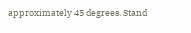approximately 45 degrees. Stand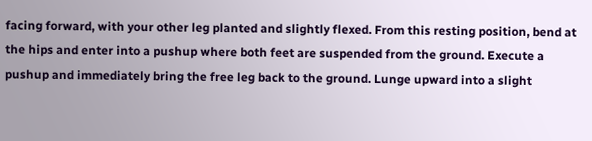facing forward, with your other leg planted and slightly flexed. From this resting position, bend at the hips and enter into a pushup where both feet are suspended from the ground. Execute a pushup and immediately bring the free leg back to the ground. Lunge upward into a slight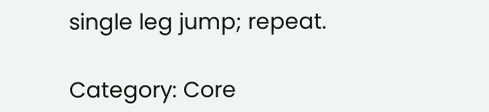single leg jump; repeat.

Category: Core